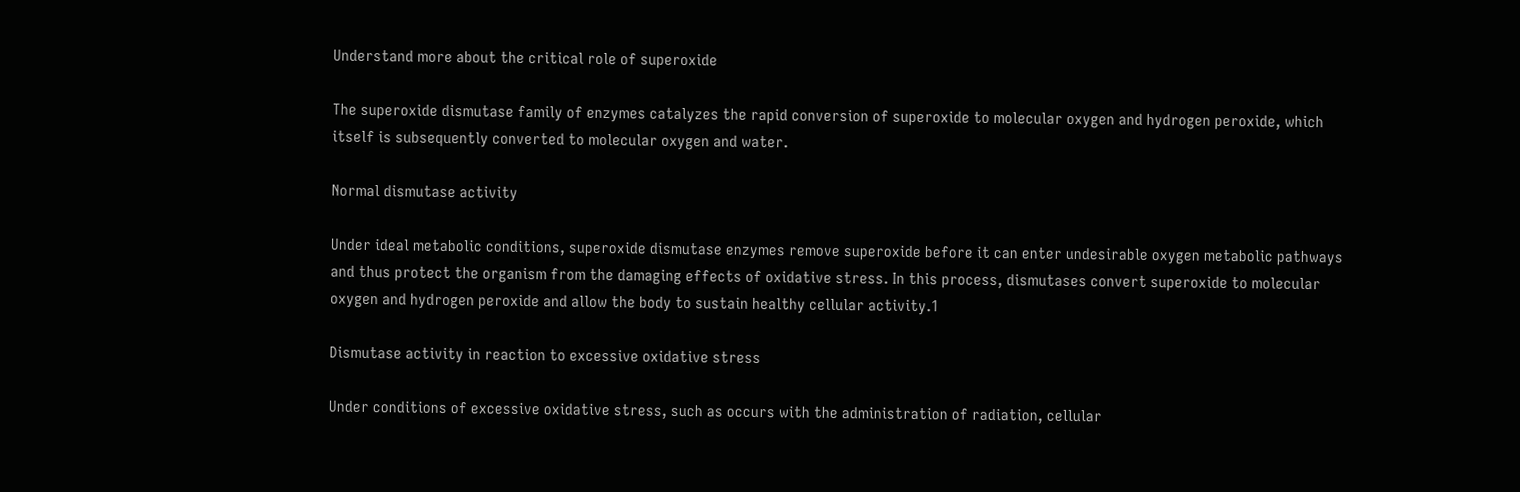Understand more about the critical role of superoxide

The superoxide dismutase family of enzymes catalyzes the rapid conversion of superoxide to molecular oxygen and hydrogen peroxide, which itself is subsequently converted to molecular oxygen and water.

Normal dismutase activity

Under ideal metabolic conditions, superoxide dismutase enzymes remove superoxide before it can enter undesirable oxygen metabolic pathways and thus protect the organism from the damaging effects of oxidative stress. In this process, dismutases convert superoxide to molecular oxygen and hydrogen peroxide and allow the body to sustain healthy cellular activity.1

Dismutase activity in reaction to excessive oxidative stress

Under conditions of excessive oxidative stress, such as occurs with the administration of radiation, cellular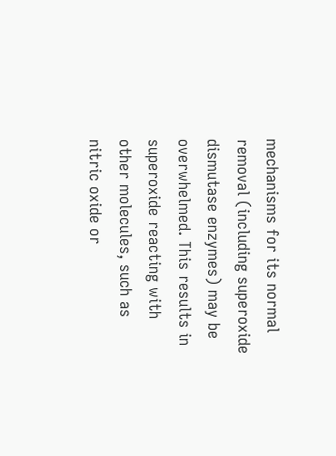mechanisms for its normal removal (including superoxide dismutase enzymes) may be overwhelmed. This results in superoxide reacting with other molecules, such as nitric oxide or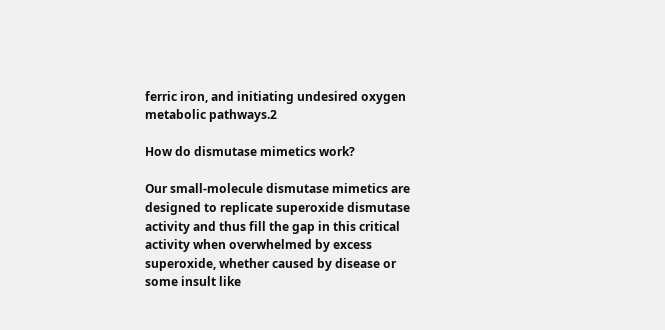ferric iron, and initiating undesired oxygen metabolic pathways.2

How do dismutase mimetics work?

Our small-molecule dismutase mimetics are designed to replicate superoxide dismutase activity and thus fill the gap in this critical activity when overwhelmed by excess superoxide, whether caused by disease or some insult like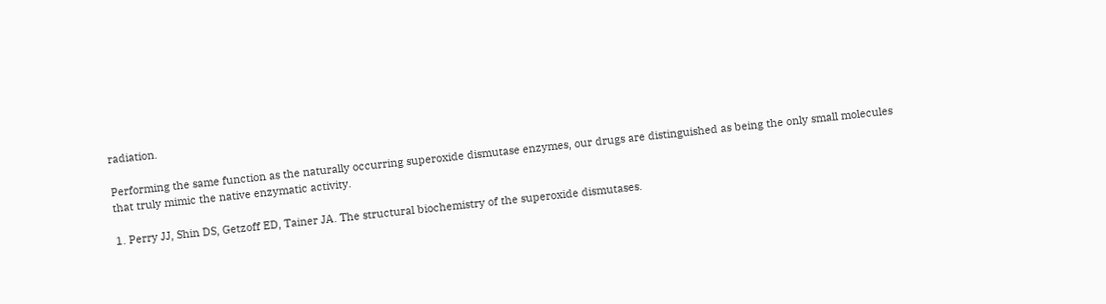radiation.

Performing the same function as the naturally occurring superoxide dismutase enzymes, our drugs are distinguished as being the only small molecules that truly mimic the native enzymatic activity.

1. Perry JJ, Shin DS, Getzoff ED, Tainer JA. The structural biochemistry of the superoxide dismutases.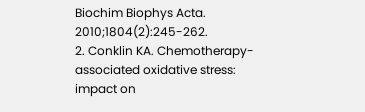Biochim Biophys Acta. 2010;1804(2):245-262.
2. Conklin KA. Chemotherapy-associated oxidative stress: impact on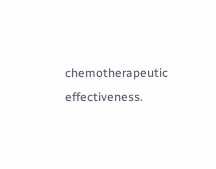chemotherapeutic effectiveness.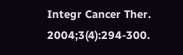Integr Cancer Ther. 2004;3(4):294-300.